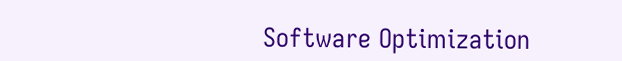Software Optimization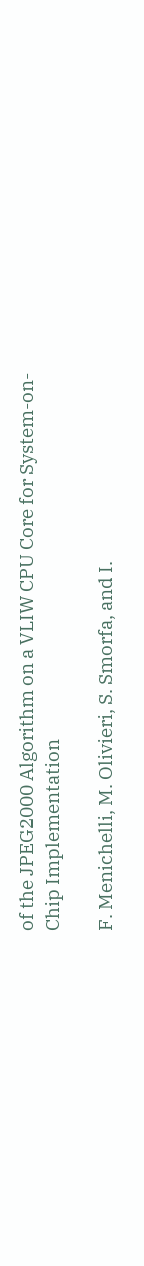of the JPEG2000 Algorithm on a VLIW CPU Core for System-on-Chip Implementation

F. Menichelli, M. Olivieri, S. Smorfa, and I.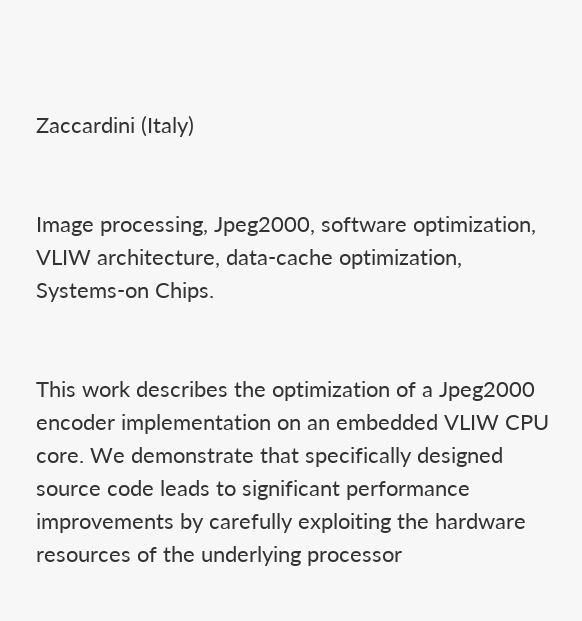Zaccardini (Italy)


Image processing, Jpeg2000, software optimization, VLIW architecture, data-cache optimization, Systems-on Chips.


This work describes the optimization of a Jpeg2000 encoder implementation on an embedded VLIW CPU core. We demonstrate that specifically designed source code leads to significant performance improvements by carefully exploiting the hardware resources of the underlying processor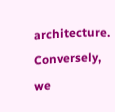architecture. Conversely, we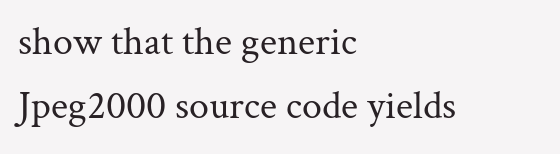show that the generic Jpeg2000 source code yields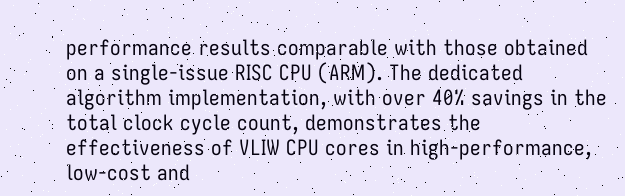performance results comparable with those obtained on a single-issue RISC CPU (ARM). The dedicated algorithm implementation, with over 40% savings in the total clock cycle count, demonstrates the effectiveness of VLIW CPU cores in high-performance, low-cost and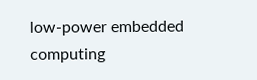low-power embedded computing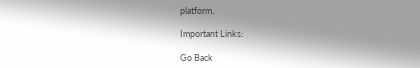platform.

Important Links:

Go Back